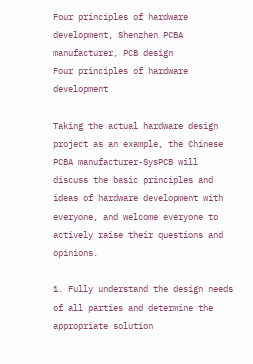Four principles of hardware development, Shenzhen PCBA manufacturer, PCB design
Four principles of hardware development

Taking the actual hardware design project as an example, the Chinese PCBA manufacturer-SysPCB will discuss the basic principles and ideas of hardware development with everyone, and welcome everyone to actively raise their questions and opinions.

1. Fully understand the design needs of all parties and determine the appropriate solution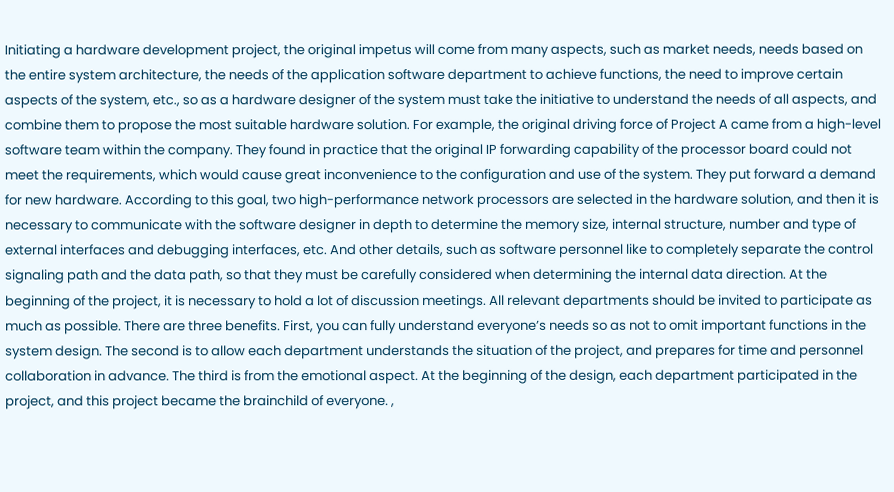Initiating a hardware development project, the original impetus will come from many aspects, such as market needs, needs based on the entire system architecture, the needs of the application software department to achieve functions, the need to improve certain aspects of the system, etc., so as a hardware designer of the system must take the initiative to understand the needs of all aspects, and combine them to propose the most suitable hardware solution. For example, the original driving force of Project A came from a high-level software team within the company. They found in practice that the original IP forwarding capability of the processor board could not meet the requirements, which would cause great inconvenience to the configuration and use of the system. They put forward a demand for new hardware. According to this goal, two high-performance network processors are selected in the hardware solution, and then it is necessary to communicate with the software designer in depth to determine the memory size, internal structure, number and type of external interfaces and debugging interfaces, etc. And other details, such as software personnel like to completely separate the control signaling path and the data path, so that they must be carefully considered when determining the internal data direction. At the beginning of the project, it is necessary to hold a lot of discussion meetings. All relevant departments should be invited to participate as much as possible. There are three benefits. First, you can fully understand everyone’s needs so as not to omit important functions in the system design. The second is to allow each department understands the situation of the project, and prepares for time and personnel collaboration in advance. The third is from the emotional aspect. At the beginning of the design, each department participated in the project, and this project became the brainchild of everyone. ,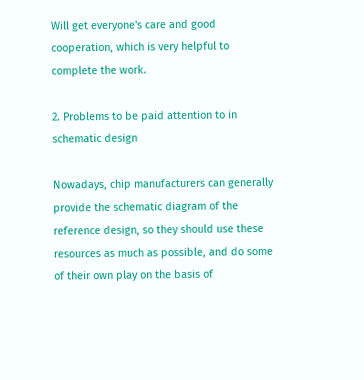Will get everyone's care and good cooperation, which is very helpful to complete the work.

2. Problems to be paid attention to in schematic design

Nowadays, chip manufacturers can generally provide the schematic diagram of the reference design, so they should use these resources as much as possible, and do some of their own play on the basis of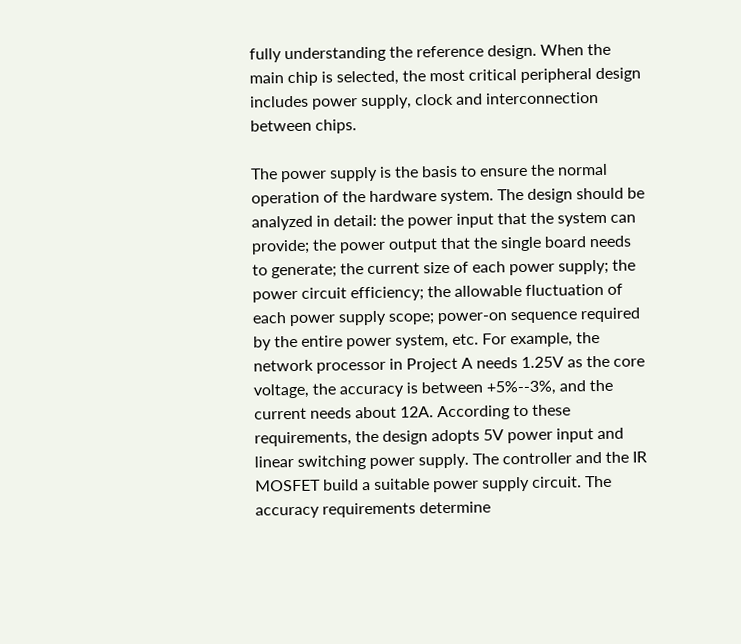fully understanding the reference design. When the main chip is selected, the most critical peripheral design includes power supply, clock and interconnection between chips.

The power supply is the basis to ensure the normal operation of the hardware system. The design should be analyzed in detail: the power input that the system can provide; the power output that the single board needs to generate; the current size of each power supply; the power circuit efficiency; the allowable fluctuation of each power supply scope; power-on sequence required by the entire power system, etc. For example, the network processor in Project A needs 1.25V as the core voltage, the accuracy is between +5%--3%, and the current needs about 12A. According to these requirements, the design adopts 5V power input and linear switching power supply. The controller and the IR MOSFET build a suitable power supply circuit. The accuracy requirements determine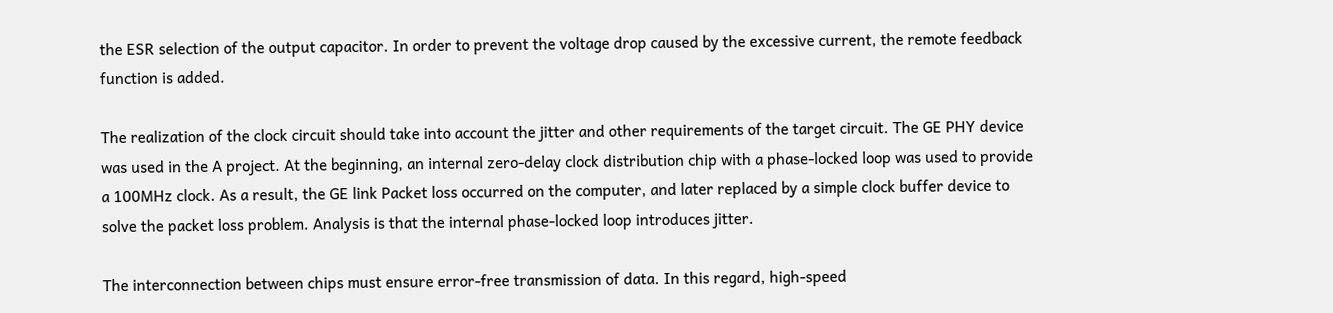the ESR selection of the output capacitor. In order to prevent the voltage drop caused by the excessive current, the remote feedback function is added.

The realization of the clock circuit should take into account the jitter and other requirements of the target circuit. The GE PHY device was used in the A project. At the beginning, an internal zero-delay clock distribution chip with a phase-locked loop was used to provide a 100MHz clock. As a result, the GE link Packet loss occurred on the computer, and later replaced by a simple clock buffer device to solve the packet loss problem. Analysis is that the internal phase-locked loop introduces jitter.

The interconnection between chips must ensure error-free transmission of data. In this regard, high-speed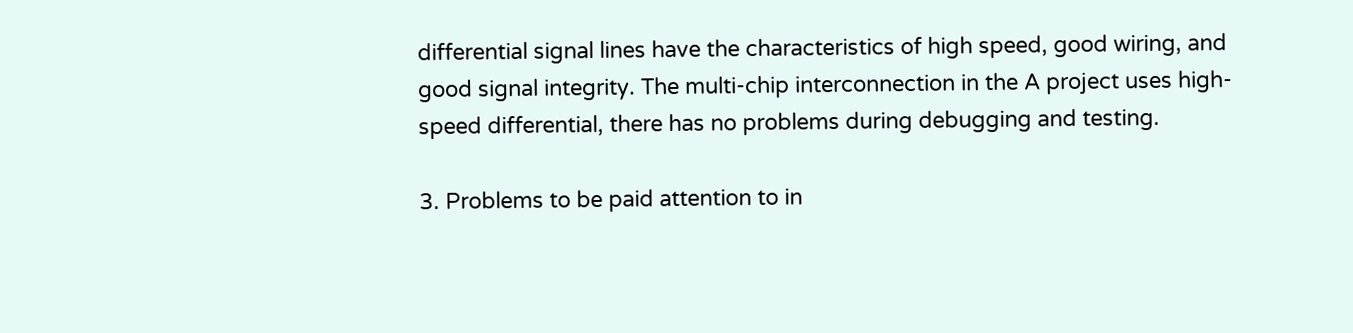differential signal lines have the characteristics of high speed, good wiring, and good signal integrity. The multi-chip interconnection in the A project uses high-speed differential, there has no problems during debugging and testing.

3. Problems to be paid attention to in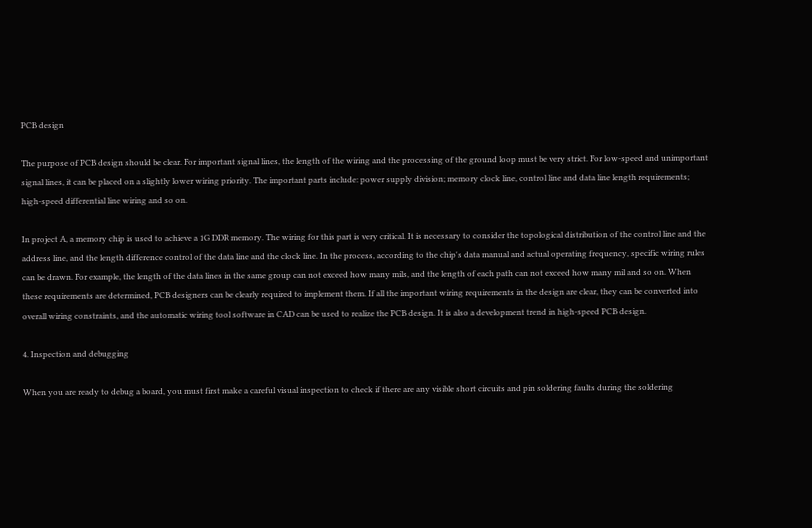PCB design

The purpose of PCB design should be clear. For important signal lines, the length of the wiring and the processing of the ground loop must be very strict. For low-speed and unimportant signal lines, it can be placed on a slightly lower wiring priority. The important parts include: power supply division; memory clock line, control line and data line length requirements; high-speed differential line wiring and so on.

In project A, a memory chip is used to achieve a 1G DDR memory. The wiring for this part is very critical. It is necessary to consider the topological distribution of the control line and the address line, and the length difference control of the data line and the clock line. In the process, according to the chip's data manual and actual operating frequency, specific wiring rules can be drawn. For example, the length of the data lines in the same group can not exceed how many mils, and the length of each path can not exceed how many mil and so on. When these requirements are determined, PCB designers can be clearly required to implement them. If all the important wiring requirements in the design are clear, they can be converted into overall wiring constraints, and the automatic wiring tool software in CAD can be used to realize the PCB design. It is also a development trend in high-speed PCB design.

4. Inspection and debugging

When you are ready to debug a board, you must first make a careful visual inspection to check if there are any visible short circuits and pin soldering faults during the soldering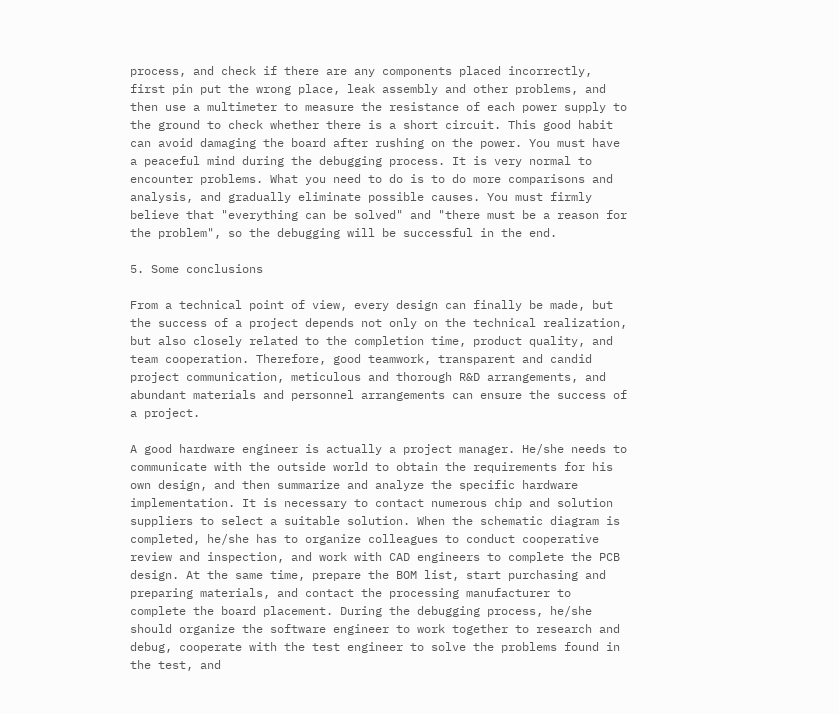process, and check if there are any components placed incorrectly, first pin put the wrong place, leak assembly and other problems, and then use a multimeter to measure the resistance of each power supply to the ground to check whether there is a short circuit. This good habit can avoid damaging the board after rushing on the power. You must have a peaceful mind during the debugging process. It is very normal to encounter problems. What you need to do is to do more comparisons and analysis, and gradually eliminate possible causes. You must firmly believe that "everything can be solved" and "there must be a reason for the problem", so the debugging will be successful in the end.

5. Some conclusions

From a technical point of view, every design can finally be made, but the success of a project depends not only on the technical realization, but also closely related to the completion time, product quality, and team cooperation. Therefore, good teamwork, transparent and candid project communication, meticulous and thorough R&D arrangements, and abundant materials and personnel arrangements can ensure the success of a project.

A good hardware engineer is actually a project manager. He/she needs to communicate with the outside world to obtain the requirements for his own design, and then summarize and analyze the specific hardware implementation. It is necessary to contact numerous chip and solution suppliers to select a suitable solution. When the schematic diagram is completed, he/she has to organize colleagues to conduct cooperative review and inspection, and work with CAD engineers to complete the PCB design. At the same time, prepare the BOM list, start purchasing and preparing materials, and contact the processing manufacturer to complete the board placement. During the debugging process, he/she should organize the software engineer to work together to research and debug, cooperate with the test engineer to solve the problems found in the test, and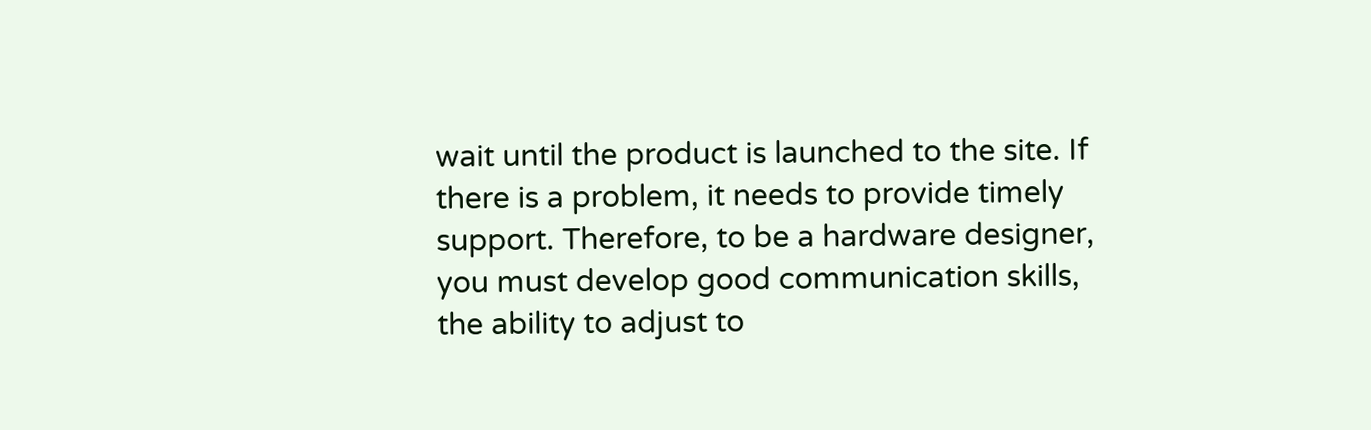wait until the product is launched to the site. If there is a problem, it needs to provide timely support. Therefore, to be a hardware designer, you must develop good communication skills, the ability to adjust to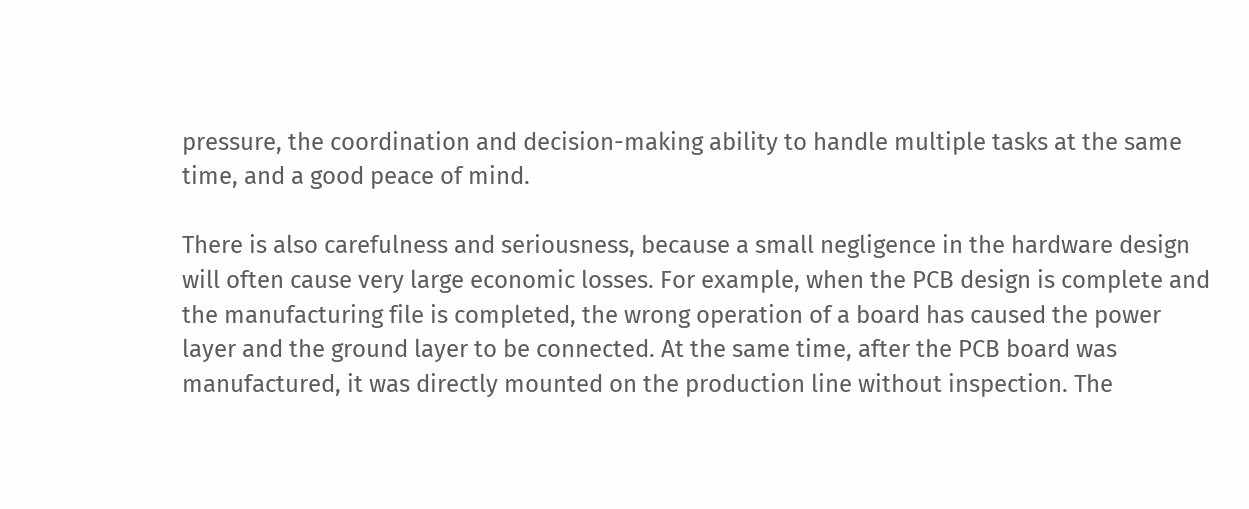pressure, the coordination and decision-making ability to handle multiple tasks at the same time, and a good peace of mind.

There is also carefulness and seriousness, because a small negligence in the hardware design will often cause very large economic losses. For example, when the PCB design is complete and the manufacturing file is completed, the wrong operation of a board has caused the power layer and the ground layer to be connected. At the same time, after the PCB board was manufactured, it was directly mounted on the production line without inspection. The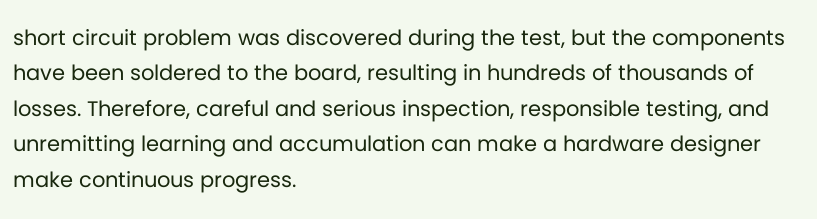short circuit problem was discovered during the test, but the components have been soldered to the board, resulting in hundreds of thousands of losses. Therefore, careful and serious inspection, responsible testing, and unremitting learning and accumulation can make a hardware designer make continuous progress.